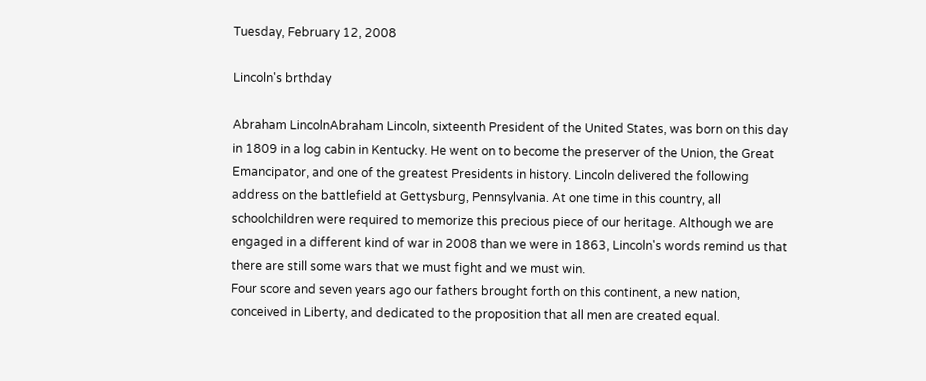Tuesday, February 12, 2008

Lincoln's brthday

Abraham LincolnAbraham Lincoln, sixteenth President of the United States, was born on this day in 1809 in a log cabin in Kentucky. He went on to become the preserver of the Union, the Great Emancipator, and one of the greatest Presidents in history. Lincoln delivered the following address on the battlefield at Gettysburg, Pennsylvania. At one time in this country, all schoolchildren were required to memorize this precious piece of our heritage. Although we are engaged in a different kind of war in 2008 than we were in 1863, Lincoln's words remind us that there are still some wars that we must fight and we must win.
Four score and seven years ago our fathers brought forth on this continent, a new nation, conceived in Liberty, and dedicated to the proposition that all men are created equal.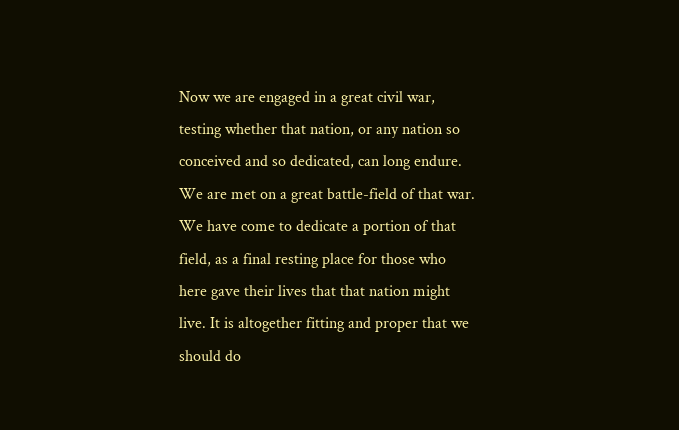Now we are engaged in a great civil war, testing whether that nation, or any nation so conceived and so dedicated, can long endure. We are met on a great battle-field of that war. We have come to dedicate a portion of that field, as a final resting place for those who here gave their lives that that nation might live. It is altogether fitting and proper that we should do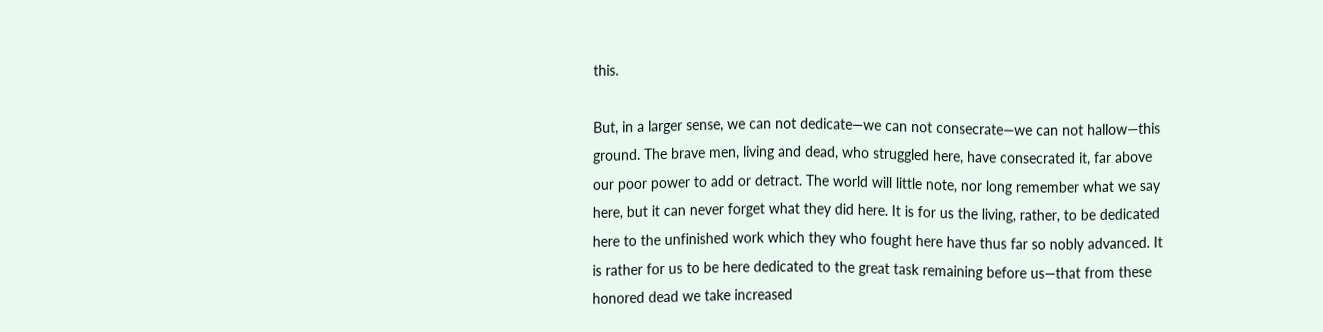this.

But, in a larger sense, we can not dedicate—we can not consecrate—we can not hallow—this ground. The brave men, living and dead, who struggled here, have consecrated it, far above our poor power to add or detract. The world will little note, nor long remember what we say here, but it can never forget what they did here. It is for us the living, rather, to be dedicated here to the unfinished work which they who fought here have thus far so nobly advanced. It is rather for us to be here dedicated to the great task remaining before us—that from these honored dead we take increased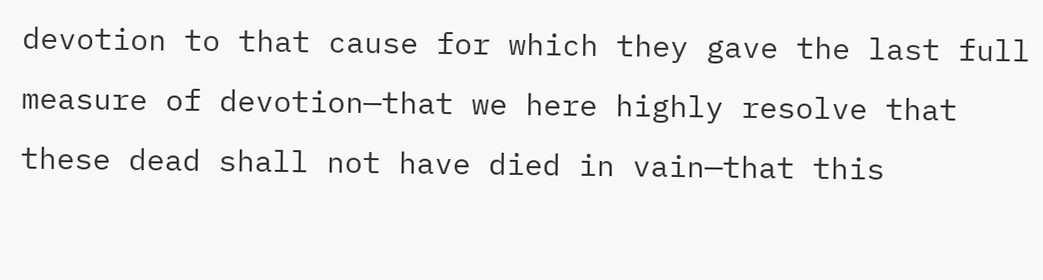devotion to that cause for which they gave the last full measure of devotion—that we here highly resolve that these dead shall not have died in vain—that this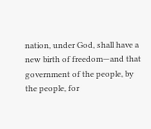nation, under God, shall have a new birth of freedom—and that government of the people, by the people, for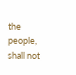the people, shall not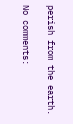perish from the earth.

No comments: